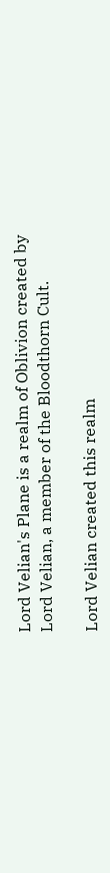Lord Velian's Plane is a realm of Oblivion created by Lord Velian, a member of the Bloodthorn Cult.

Lord Velian created this realm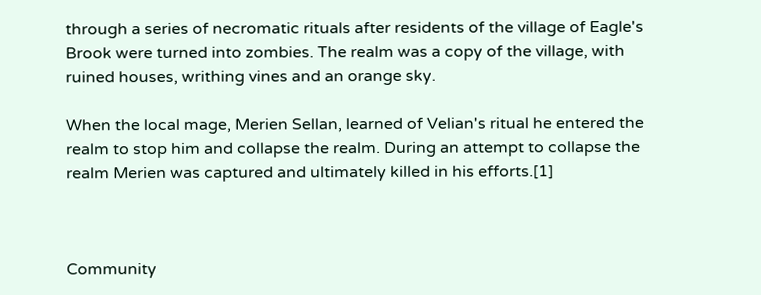through a series of necromatic rituals after residents of the village of Eagle's Brook were turned into zombies. The realm was a copy of the village, with ruined houses, writhing vines and an orange sky.

When the local mage, Merien Sellan, learned of Velian's ritual he entered the realm to stop him and collapse the realm. During an attempt to collapse the realm Merien was captured and ultimately killed in his efforts.[1]



Community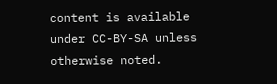content is available under CC-BY-SA unless otherwise noted.